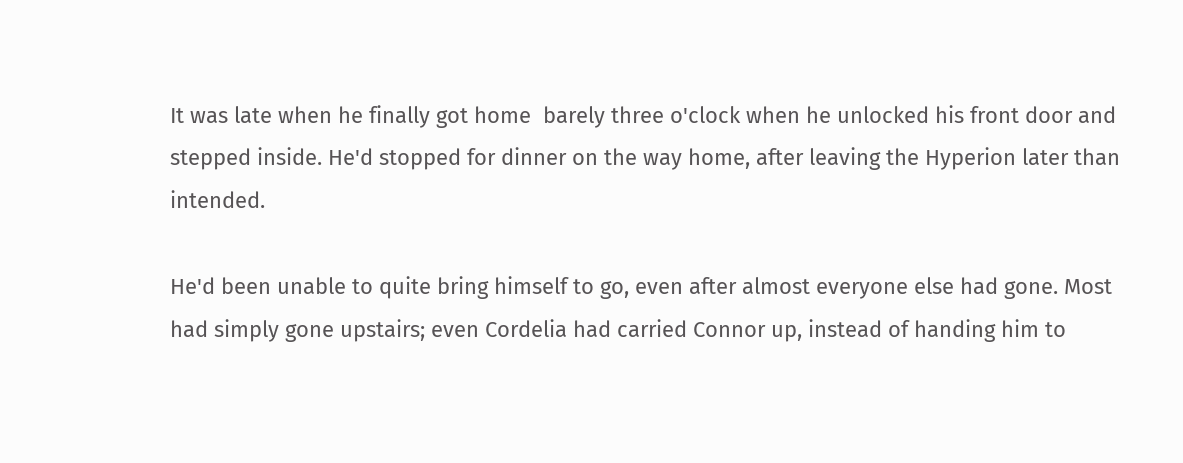It was late when he finally got home  barely three o'clock when he unlocked his front door and stepped inside. He'd stopped for dinner on the way home, after leaving the Hyperion later than intended.

He'd been unable to quite bring himself to go, even after almost everyone else had gone. Most had simply gone upstairs; even Cordelia had carried Connor up, instead of handing him to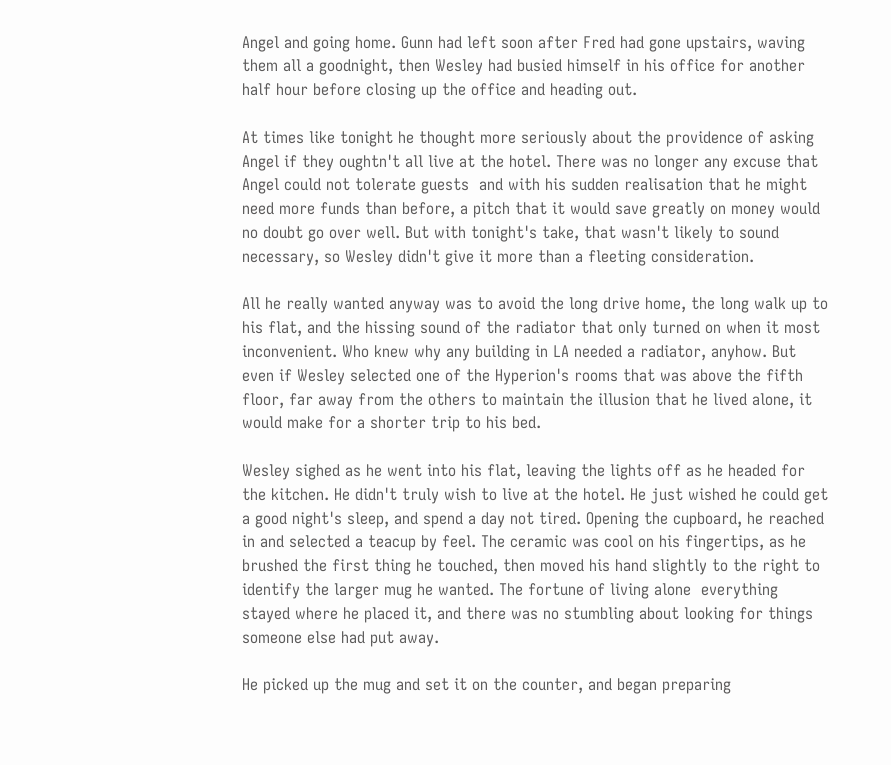Angel and going home. Gunn had left soon after Fred had gone upstairs, waving them all a goodnight, then Wesley had busied himself in his office for another half hour before closing up the office and heading out.

At times like tonight he thought more seriously about the providence of asking Angel if they oughtn't all live at the hotel. There was no longer any excuse that Angel could not tolerate guests  and with his sudden realisation that he might need more funds than before, a pitch that it would save greatly on money would no doubt go over well. But with tonight's take, that wasn't likely to sound necessary, so Wesley didn't give it more than a fleeting consideration.

All he really wanted anyway was to avoid the long drive home, the long walk up to his flat, and the hissing sound of the radiator that only turned on when it most inconvenient. Who knew why any building in LA needed a radiator, anyhow. But even if Wesley selected one of the Hyperion's rooms that was above the fifth floor, far away from the others to maintain the illusion that he lived alone, it would make for a shorter trip to his bed.

Wesley sighed as he went into his flat, leaving the lights off as he headed for the kitchen. He didn't truly wish to live at the hotel. He just wished he could get a good night's sleep, and spend a day not tired. Opening the cupboard, he reached in and selected a teacup by feel. The ceramic was cool on his fingertips, as he brushed the first thing he touched, then moved his hand slightly to the right to identify the larger mug he wanted. The fortune of living alone  everything stayed where he placed it, and there was no stumbling about looking for things someone else had put away.

He picked up the mug and set it on the counter, and began preparing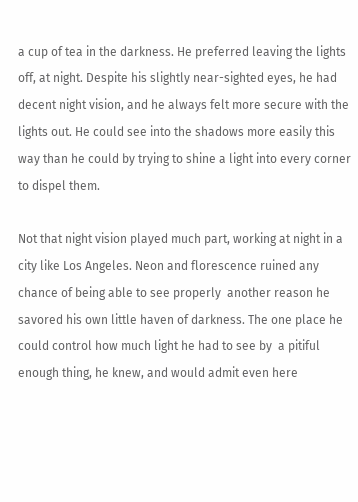a cup of tea in the darkness. He preferred leaving the lights off, at night. Despite his slightly near-sighted eyes, he had decent night vision, and he always felt more secure with the lights out. He could see into the shadows more easily this way than he could by trying to shine a light into every corner to dispel them.

Not that night vision played much part, working at night in a city like Los Angeles. Neon and florescence ruined any chance of being able to see properly  another reason he savored his own little haven of darkness. The one place he could control how much light he had to see by  a pitiful enough thing, he knew, and would admit even here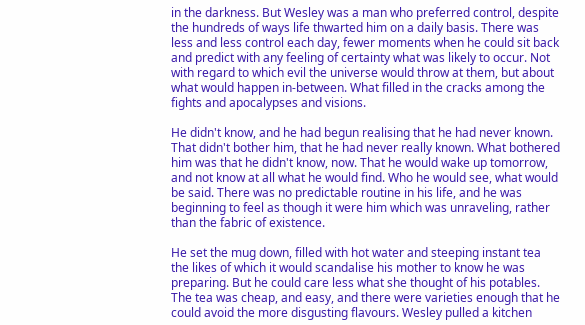in the darkness. But Wesley was a man who preferred control, despite the hundreds of ways life thwarted him on a daily basis. There was less and less control each day, fewer moments when he could sit back and predict with any feeling of certainty what was likely to occur. Not with regard to which evil the universe would throw at them, but about what would happen in-between. What filled in the cracks among the fights and apocalypses and visions.

He didn't know, and he had begun realising that he had never known. That didn't bother him, that he had never really known. What bothered him was that he didn't know, now. That he would wake up tomorrow, and not know at all what he would find. Who he would see, what would be said. There was no predictable routine in his life, and he was beginning to feel as though it were him which was unraveling, rather than the fabric of existence.

He set the mug down, filled with hot water and steeping instant tea the likes of which it would scandalise his mother to know he was preparing. But he could care less what she thought of his potables. The tea was cheap, and easy, and there were varieties enough that he could avoid the more disgusting flavours. Wesley pulled a kitchen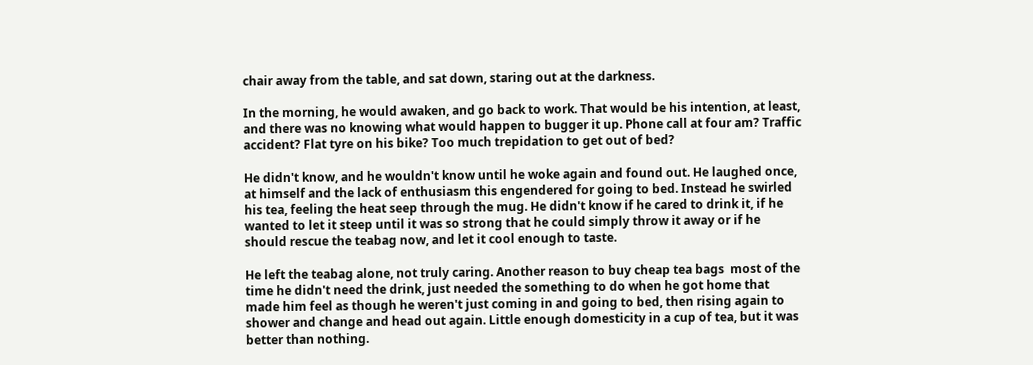chair away from the table, and sat down, staring out at the darkness.

In the morning, he would awaken, and go back to work. That would be his intention, at least, and there was no knowing what would happen to bugger it up. Phone call at four am? Traffic accident? Flat tyre on his bike? Too much trepidation to get out of bed?

He didn't know, and he wouldn't know until he woke again and found out. He laughed once, at himself and the lack of enthusiasm this engendered for going to bed. Instead he swirled his tea, feeling the heat seep through the mug. He didn't know if he cared to drink it, if he wanted to let it steep until it was so strong that he could simply throw it away or if he should rescue the teabag now, and let it cool enough to taste.

He left the teabag alone, not truly caring. Another reason to buy cheap tea bags  most of the time he didn't need the drink, just needed the something to do when he got home that made him feel as though he weren't just coming in and going to bed, then rising again to shower and change and head out again. Little enough domesticity in a cup of tea, but it was better than nothing.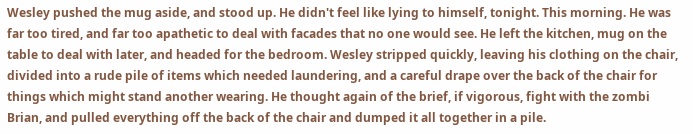Wesley pushed the mug aside, and stood up. He didn't feel like lying to himself, tonight. This morning. He was far too tired, and far too apathetic to deal with facades that no one would see. He left the kitchen, mug on the table to deal with later, and headed for the bedroom. Wesley stripped quickly, leaving his clothing on the chair, divided into a rude pile of items which needed laundering, and a careful drape over the back of the chair for things which might stand another wearing. He thought again of the brief, if vigorous, fight with the zombi Brian, and pulled everything off the back of the chair and dumped it all together in a pile.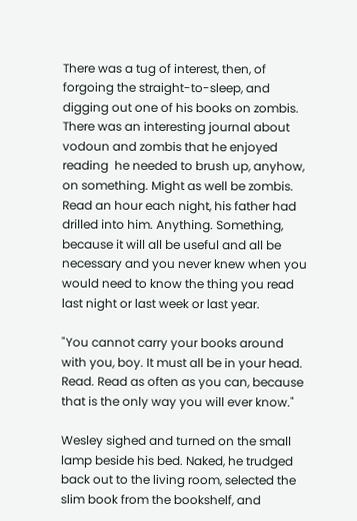There was a tug of interest, then, of forgoing the straight-to-sleep, and digging out one of his books on zombis. There was an interesting journal about vodoun and zombis that he enjoyed reading  he needed to brush up, anyhow, on something. Might as well be zombis. Read an hour each night, his father had drilled into him. Anything. Something, because it will all be useful and all be necessary and you never knew when you would need to know the thing you read last night or last week or last year.

"You cannot carry your books around with you, boy. It must all be in your head. Read. Read as often as you can, because that is the only way you will ever know."

Wesley sighed and turned on the small lamp beside his bed. Naked, he trudged back out to the living room, selected the slim book from the bookshelf, and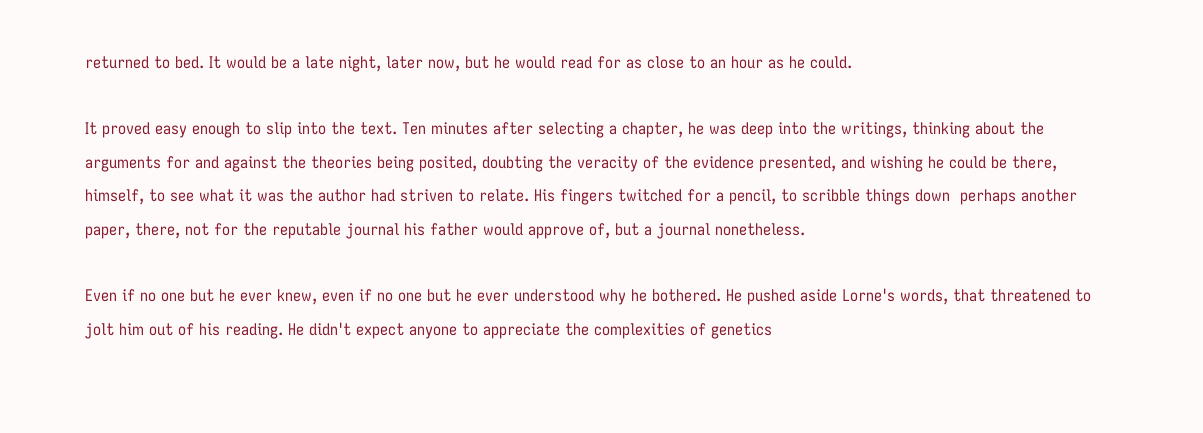returned to bed. It would be a late night, later now, but he would read for as close to an hour as he could.

It proved easy enough to slip into the text. Ten minutes after selecting a chapter, he was deep into the writings, thinking about the arguments for and against the theories being posited, doubting the veracity of the evidence presented, and wishing he could be there, himself, to see what it was the author had striven to relate. His fingers twitched for a pencil, to scribble things down  perhaps another paper, there, not for the reputable journal his father would approve of, but a journal nonetheless.

Even if no one but he ever knew, even if no one but he ever understood why he bothered. He pushed aside Lorne's words, that threatened to jolt him out of his reading. He didn't expect anyone to appreciate the complexities of genetics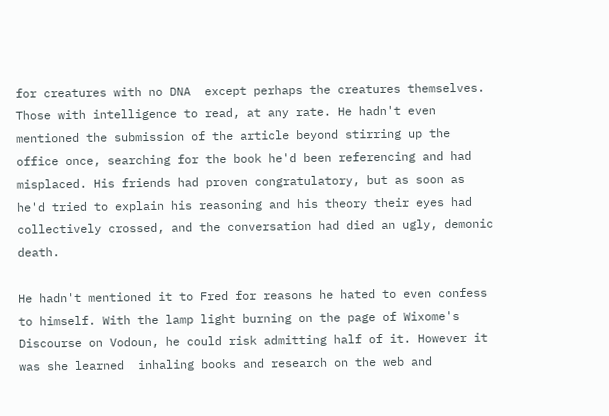for creatures with no DNA  except perhaps the creatures themselves. Those with intelligence to read, at any rate. He hadn't even mentioned the submission of the article beyond stirring up the office once, searching for the book he'd been referencing and had misplaced. His friends had proven congratulatory, but as soon as he'd tried to explain his reasoning and his theory their eyes had collectively crossed, and the conversation had died an ugly, demonic death.

He hadn't mentioned it to Fred for reasons he hated to even confess to himself. With the lamp light burning on the page of Wixome's Discourse on Vodoun, he could risk admitting half of it. However it was she learned  inhaling books and research on the web and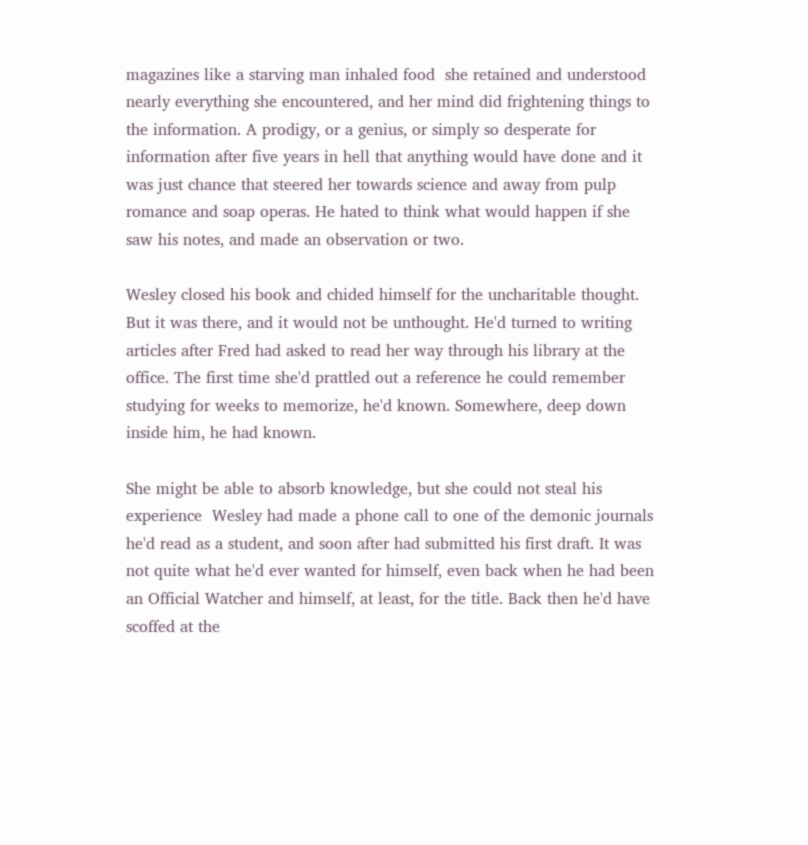magazines like a starving man inhaled food  she retained and understood nearly everything she encountered, and her mind did frightening things to the information. A prodigy, or a genius, or simply so desperate for information after five years in hell that anything would have done and it was just chance that steered her towards science and away from pulp romance and soap operas. He hated to think what would happen if she saw his notes, and made an observation or two.

Wesley closed his book and chided himself for the uncharitable thought. But it was there, and it would not be unthought. He'd turned to writing articles after Fred had asked to read her way through his library at the office. The first time she'd prattled out a reference he could remember studying for weeks to memorize, he'd known. Somewhere, deep down inside him, he had known.

She might be able to absorb knowledge, but she could not steal his experience  Wesley had made a phone call to one of the demonic journals he'd read as a student, and soon after had submitted his first draft. It was not quite what he'd ever wanted for himself, even back when he had been an Official Watcher and himself, at least, for the title. Back then he'd have scoffed at the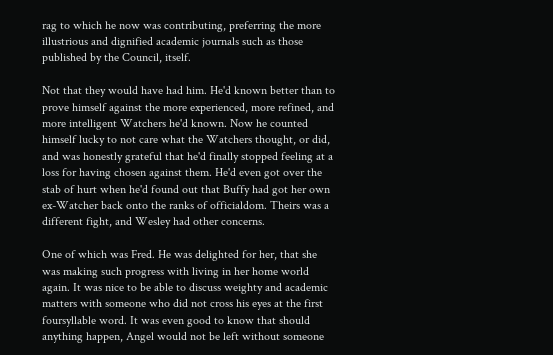rag to which he now was contributing, preferring the more illustrious and dignified academic journals such as those published by the Council, itself.

Not that they would have had him. He'd known better than to prove himself against the more experienced, more refined, and more intelligent Watchers he'd known. Now he counted himself lucky to not care what the Watchers thought, or did, and was honestly grateful that he'd finally stopped feeling at a loss for having chosen against them. He'd even got over the stab of hurt when he'd found out that Buffy had got her own ex-Watcher back onto the ranks of officialdom. Theirs was a different fight, and Wesley had other concerns.

One of which was Fred. He was delighted for her, that she was making such progress with living in her home world again. It was nice to be able to discuss weighty and academic matters with someone who did not cross his eyes at the first foursyllable word. It was even good to know that should anything happen, Angel would not be left without someone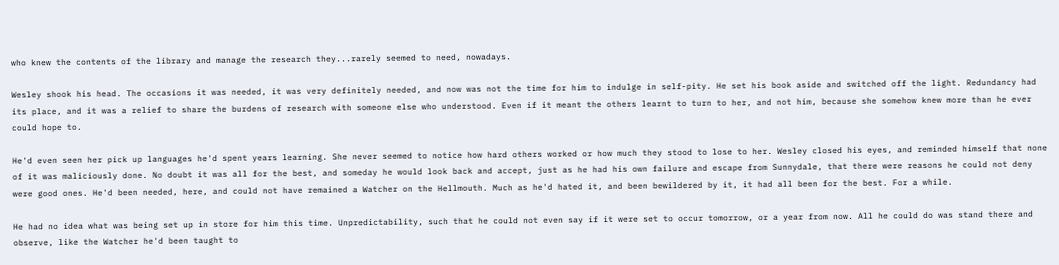who knew the contents of the library and manage the research they...rarely seemed to need, nowadays.

Wesley shook his head. The occasions it was needed, it was very definitely needed, and now was not the time for him to indulge in self-pity. He set his book aside and switched off the light. Redundancy had its place, and it was a relief to share the burdens of research with someone else who understood. Even if it meant the others learnt to turn to her, and not him, because she somehow knew more than he ever could hope to.

He'd even seen her pick up languages he'd spent years learning. She never seemed to notice how hard others worked or how much they stood to lose to her. Wesley closed his eyes, and reminded himself that none of it was maliciously done. No doubt it was all for the best, and someday he would look back and accept, just as he had his own failure and escape from Sunnydale, that there were reasons he could not deny were good ones. He'd been needed, here, and could not have remained a Watcher on the Hellmouth. Much as he'd hated it, and been bewildered by it, it had all been for the best. For a while.

He had no idea what was being set up in store for him this time. Unpredictability, such that he could not even say if it were set to occur tomorrow, or a year from now. All he could do was stand there and observe, like the Watcher he'd been taught to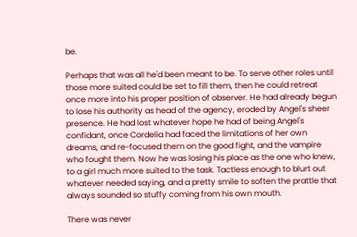be.

Perhaps that was all he'd been meant to be. To serve other roles until those more suited could be set to fill them, then he could retreat once more into his proper position of observer. He had already begun to lose his authority as head of the agency, eroded by Angel's sheer presence. He had lost whatever hope he had of being Angel's confidant, once Cordelia had faced the limitations of her own dreams, and re-focused them on the good fight, and the vampire who fought them. Now he was losing his place as the one who knew, to a girl much more suited to the task. Tactless enough to blurt out whatever needed saying, and a pretty smile to soften the prattle that always sounded so stuffy coming from his own mouth.

There was never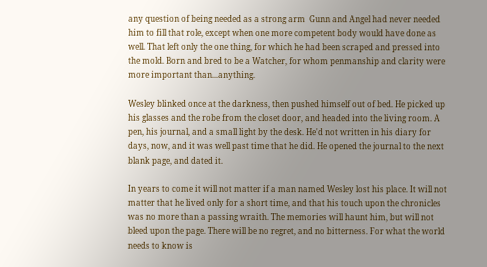any question of being needed as a strong arm  Gunn and Angel had never needed him to fill that role, except when one more competent body would have done as well. That left only the one thing, for which he had been scraped and pressed into the mold. Born and bred to be a Watcher, for whom penmanship and clarity were more important than...anything.

Wesley blinked once at the darkness, then pushed himself out of bed. He picked up his glasses and the robe from the closet door, and headed into the living room. A pen, his journal, and a small light by the desk. He'd not written in his diary for days, now, and it was well past time that he did. He opened the journal to the next blank page, and dated it.

In years to come it will not matter if a man named Wesley lost his place. It will not matter that he lived only for a short time, and that his touch upon the chronicles was no more than a passing wraith. The memories will haunt him, but will not bleed upon the page. There will be no regret, and no bitterness. For what the world needs to know is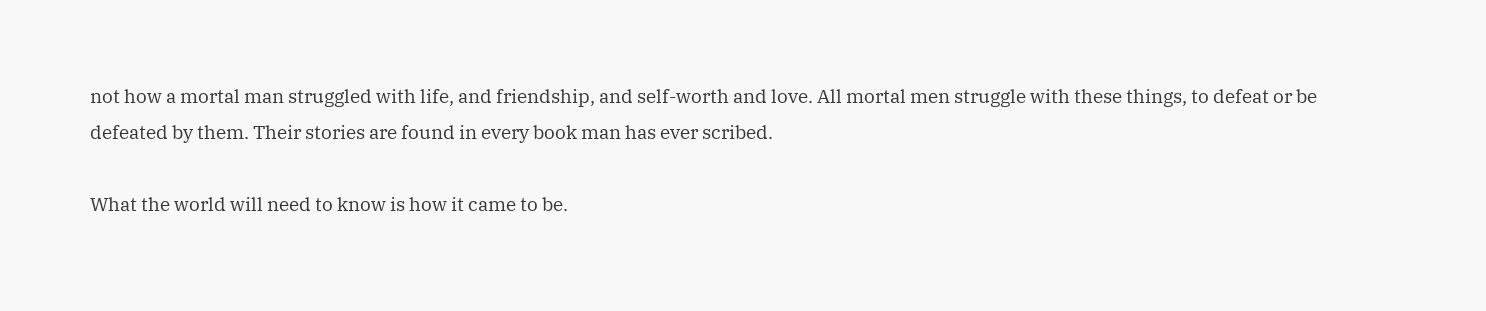not how a mortal man struggled with life, and friendship, and self-worth and love. All mortal men struggle with these things, to defeat or be defeated by them. Their stories are found in every book man has ever scribed.

What the world will need to know is how it came to be.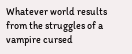Whatever world results from the struggles of a vampire cursed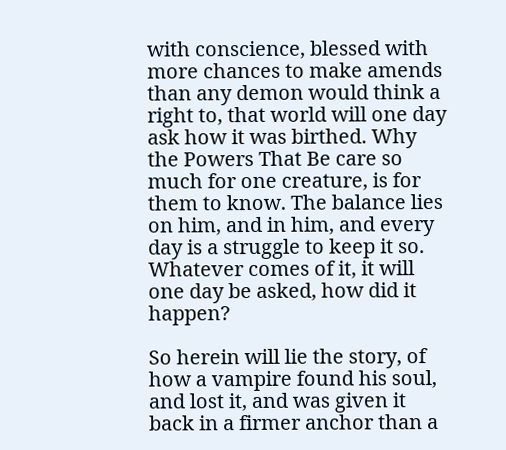with conscience, blessed with more chances to make amends than any demon would think a right to, that world will one day ask how it was birthed. Why the Powers That Be care so much for one creature, is for them to know. The balance lies on him, and in him, and every day is a struggle to keep it so. Whatever comes of it, it will one day be asked, how did it happen?

So herein will lie the story, of how a vampire found his soul, and lost it, and was given it back in a firmer anchor than a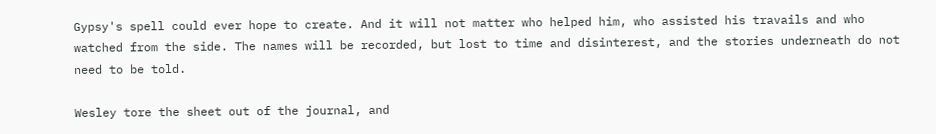Gypsy's spell could ever hope to create. And it will not matter who helped him, who assisted his travails and who watched from the side. The names will be recorded, but lost to time and disinterest, and the stories underneath do not need to be told.

Wesley tore the sheet out of the journal, and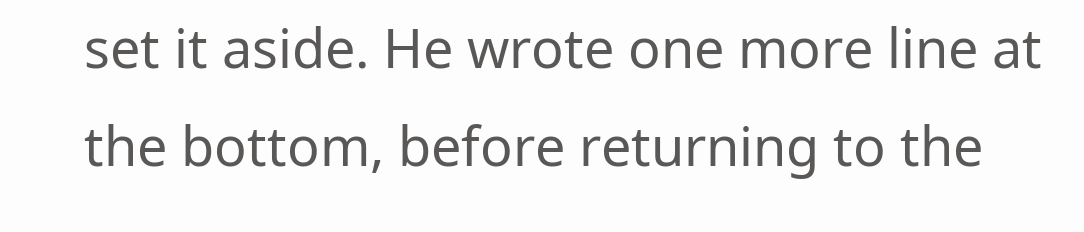set it aside. He wrote one more line at the bottom, before returning to the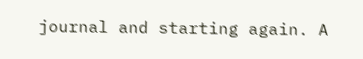journal and starting again. A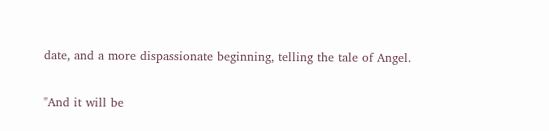date, and a more dispassionate beginning, telling the tale of Angel.

"And it will be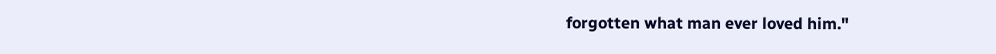forgotten what man ever loved him."